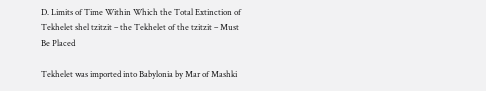D. Limits of Time Within Which the Total Extinction of Tekhelet shel tzitzit – the Tekhelet of the tzitzit – Must Be Placed

Tekhelet was imported into Babylonia by Mar of Mashki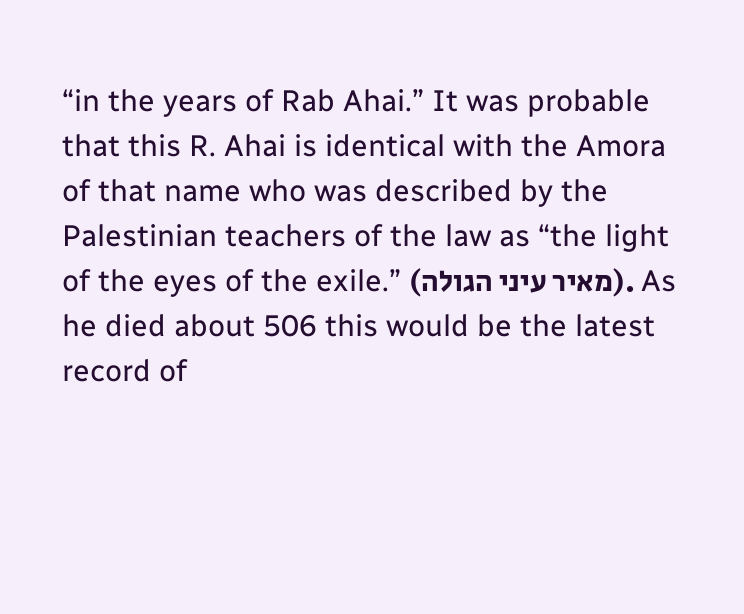“in the years of Rab Ahai.” It was probable that this R. Ahai is identical with the Amora of that name who was described by the Palestinian teachers of the law as “the light of the eyes of the exile.” (מאיר עיני הגולה). As he died about 506 this would be the latest record of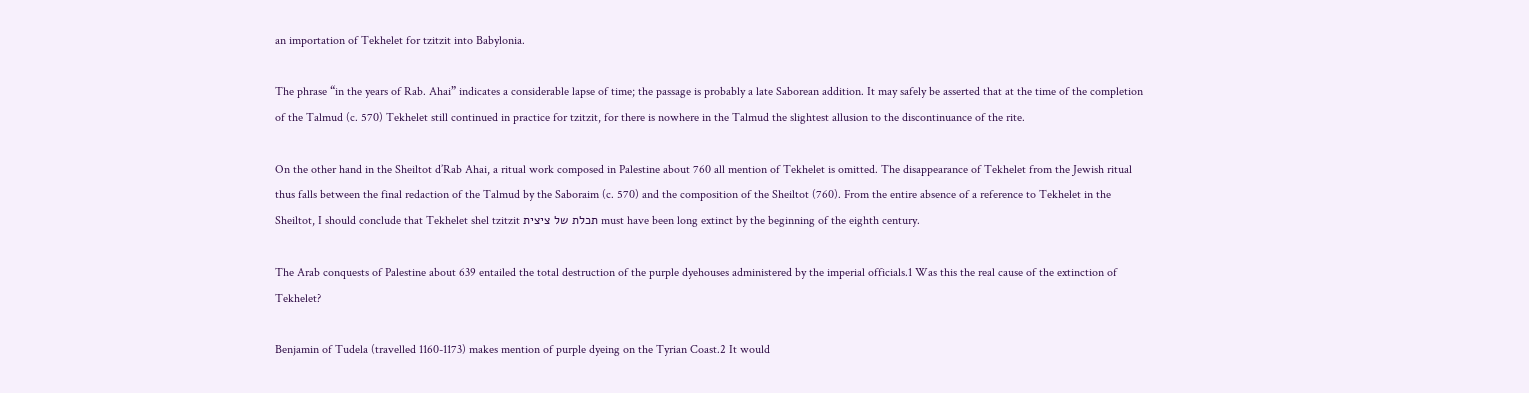an importation of Tekhelet for tzitzit into Babylonia.

The phrase “in the years of Rab. Ahai” indicates a considerable lapse of time; the passage is probably a late Saborean addition. It may safely be asserted that at the time of the completion of the Talmud (c. 570) Tekhelet still continued in practice for tzitzit, for there is nowhere in the Talmud the slightest allusion to the discontinuance of the rite.

On the other hand in the Sheiltot d’Rab Ahai, a ritual work composed in Palestine about 760 all mention of Tekhelet is omitted. The disappearance of Tekhelet from the Jewish ritual thus falls between the final redaction of the Talmud by the Saboraim (c. 570) and the composition of the Sheiltot (760). From the entire absence of a reference to Tekhelet in the Sheiltot, I should conclude that Tekhelet shel tzitzit תכלת של ציצית must have been long extinct by the beginning of the eighth century.

The Arab conquests of Palestine about 639 entailed the total destruction of the purple dyehouses administered by the imperial officials.1 Was this the real cause of the extinction of Tekhelet?

Benjamin of Tudela (travelled 1160-1173) makes mention of purple dyeing on the Tyrian Coast.2 It would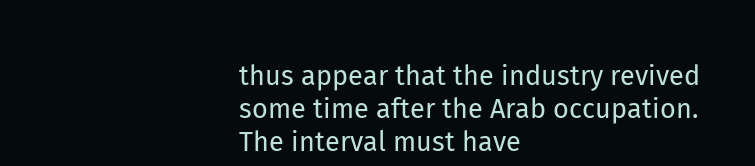thus appear that the industry revived some time after the Arab occupation. The interval must have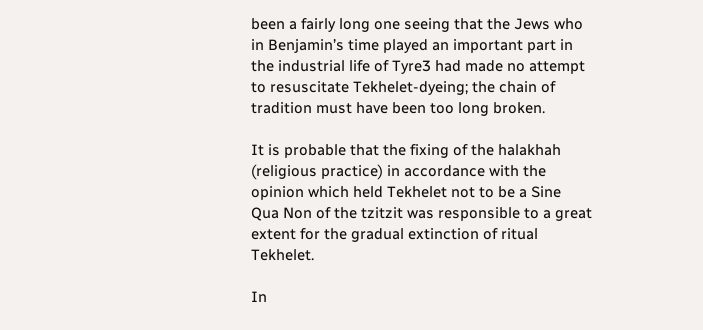been a fairly long one seeing that the Jews who in Benjamin’s time played an important part in the industrial life of Tyre3 had made no attempt to resuscitate Tekhelet-dyeing; the chain of tradition must have been too long broken.

It is probable that the fixing of the halakhah (religious practice) in accordance with the opinion which held Tekhelet not to be a Sine Qua Non of the tzitzit was responsible to a great extent for the gradual extinction of ritual Tekhelet.

In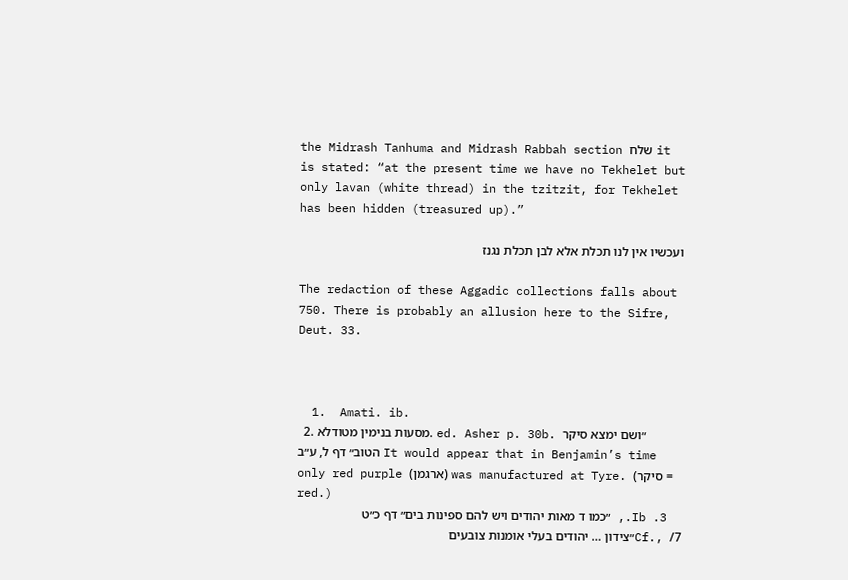the Midrash Tanhuma and Midrash Rabbah section שלח it is stated: “at the present time we have no Tekhelet but only lavan (white thread) in the tzitzit, for Tekhelet has been hidden (treasured up).”

ועכשיו אין לנו תכלת אלא לבן תכלת נגנז

The redaction of these Aggadic collections falls about 750. There is probably an allusion here to the Sifre, Deut. 33.



  1.  Amati. ib.
  2. מסעות בנימין מטודלא. ed. Asher p. 30b. ״ושם ימצא סיקר הטוב״ דף ל, ע״ב It would appear that in Benjamin’s time only red purple (ארגמן) was manufactured at Tyre. (סיקר = red.)
  3. Ib., ״כמו ד מאות יהודים ויש להם ספינות בים״ דף כ״ט Cf., /7״צידון … יהודים בעלי אומנות צובעים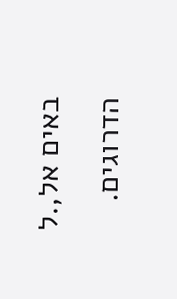באים אל,.ל הדרוגים.